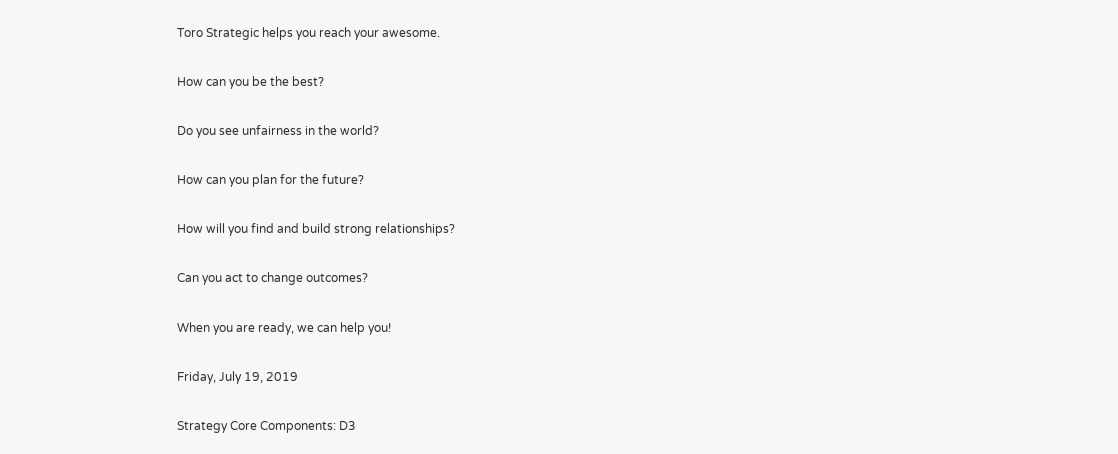Toro Strategic helps you reach your awesome.

How can you be the best?

Do you see unfairness in the world?

How can you plan for the future?

How will you find and build strong relationships?

Can you act to change outcomes?

When you are ready, we can help you!

Friday, July 19, 2019

Strategy Core Components: D3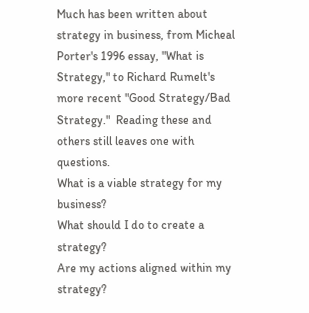Much has been written about strategy in business, from Micheal Porter's 1996 essay, "What is Strategy," to Richard Rumelt's more recent "Good Strategy/Bad Strategy."  Reading these and others still leaves one with questions.
What is a viable strategy for my business?
What should I do to create a strategy?
Are my actions aligned within my strategy?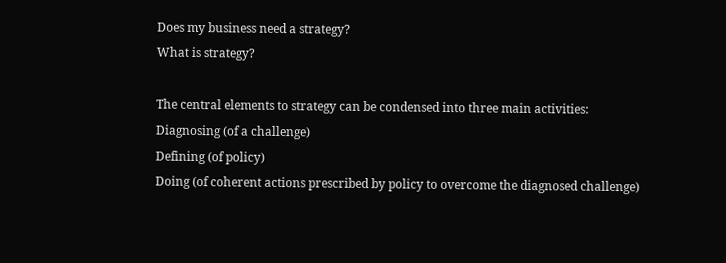Does my business need a strategy?
What is strategy?

The central elements to strategy can be condensed into three main activities:
Diagnosing (of a challenge)
Defining (of policy)
Doing (of coherent actions prescribed by policy to overcome the diagnosed challenge)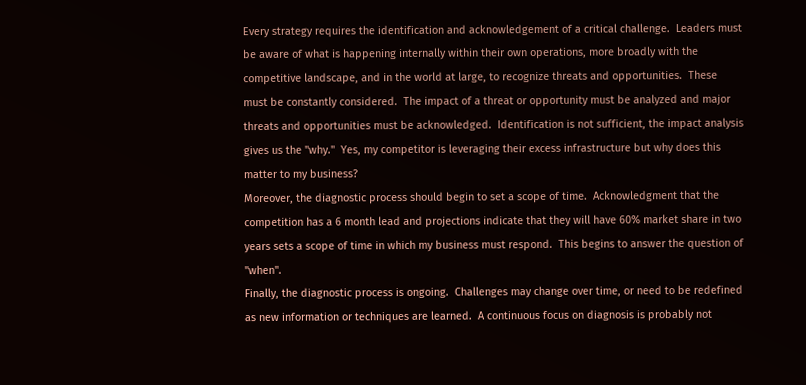Every strategy requires the identification and acknowledgement of a critical challenge.  Leaders must be aware of what is happening internally within their own operations, more broadly with the competitive landscape, and in the world at large, to recognize threats and opportunities.  These must be constantly considered.  The impact of a threat or opportunity must be analyzed and major threats and opportunities must be acknowledged.  Identification is not sufficient, the impact analysis gives us the "why."  Yes, my competitor is leveraging their excess infrastructure but why does this matter to my business?
Moreover, the diagnostic process should begin to set a scope of time.  Acknowledgment that the competition has a 6 month lead and projections indicate that they will have 60% market share in two years sets a scope of time in which my business must respond.  This begins to answer the question of "when".
Finally, the diagnostic process is ongoing.  Challenges may change over time, or need to be redefined as new information or techniques are learned.  A continuous focus on diagnosis is probably not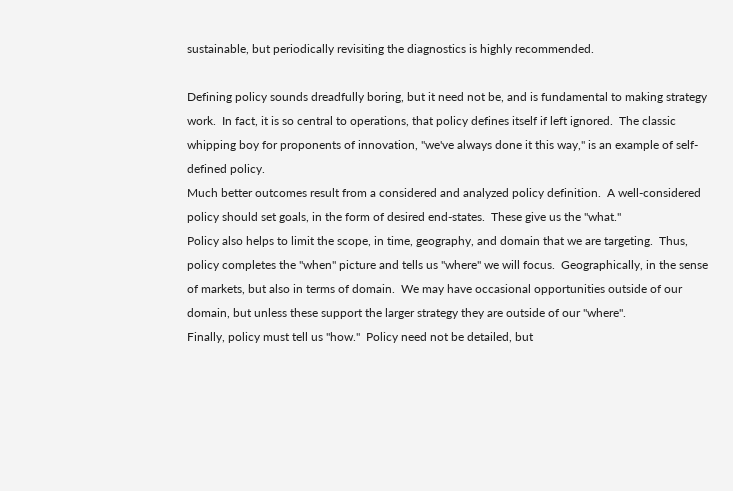sustainable, but periodically revisiting the diagnostics is highly recommended.

Defining policy sounds dreadfully boring, but it need not be, and is fundamental to making strategy work.  In fact, it is so central to operations, that policy defines itself if left ignored.  The classic whipping boy for proponents of innovation, "we've always done it this way," is an example of self-defined policy.
Much better outcomes result from a considered and analyzed policy definition.  A well-considered policy should set goals, in the form of desired end-states.  These give us the "what."
Policy also helps to limit the scope, in time, geography, and domain that we are targeting.  Thus, policy completes the "when" picture and tells us "where" we will focus.  Geographically, in the sense of markets, but also in terms of domain.  We may have occasional opportunities outside of our domain, but unless these support the larger strategy they are outside of our "where".
Finally, policy must tell us "how."  Policy need not be detailed, but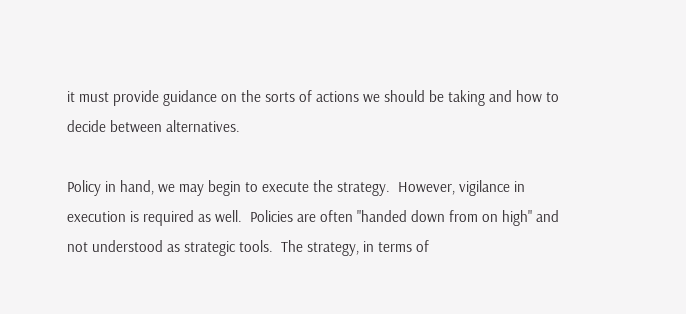it must provide guidance on the sorts of actions we should be taking and how to decide between alternatives.

Policy in hand, we may begin to execute the strategy.  However, vigilance in execution is required as well.  Policies are often "handed down from on high" and not understood as strategic tools.  The strategy, in terms of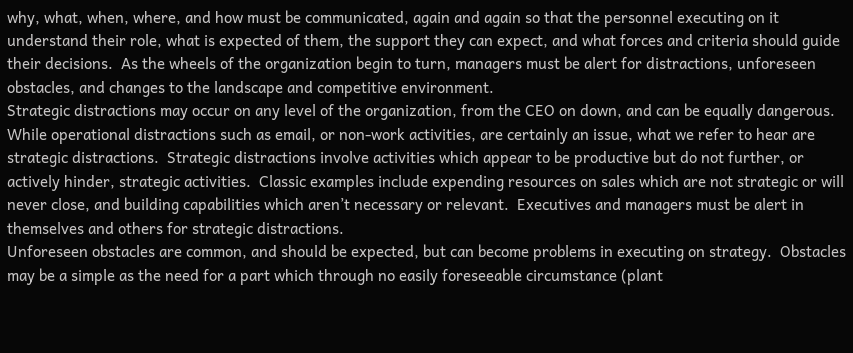why, what, when, where, and how must be communicated, again and again so that the personnel executing on it understand their role, what is expected of them, the support they can expect, and what forces and criteria should guide their decisions.  As the wheels of the organization begin to turn, managers must be alert for distractions, unforeseen obstacles, and changes to the landscape and competitive environment.
Strategic distractions may occur on any level of the organization, from the CEO on down, and can be equally dangerous.    While operational distractions such as email, or non-work activities, are certainly an issue, what we refer to hear are strategic distractions.  Strategic distractions involve activities which appear to be productive but do not further, or actively hinder, strategic activities.  Classic examples include expending resources on sales which are not strategic or will never close, and building capabilities which aren’t necessary or relevant.  Executives and managers must be alert in themselves and others for strategic distractions.
Unforeseen obstacles are common, and should be expected, but can become problems in executing on strategy.  Obstacles may be a simple as the need for a part which through no easily foreseeable circumstance (plant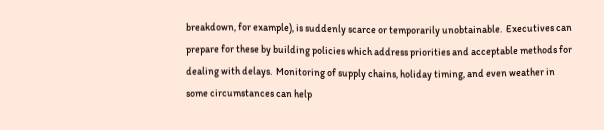breakdown, for example), is suddenly scarce or temporarily unobtainable.  Executives can prepare for these by building policies which address priorities and acceptable methods for dealing with delays.  Monitoring of supply chains, holiday timing, and even weather in some circumstances can help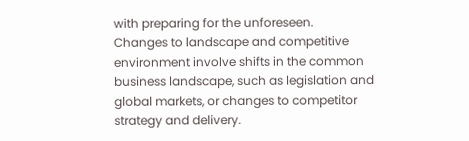with preparing for the unforeseen.
Changes to landscape and competitive environment involve shifts in the common business landscape, such as legislation and global markets, or changes to competitor strategy and delivery.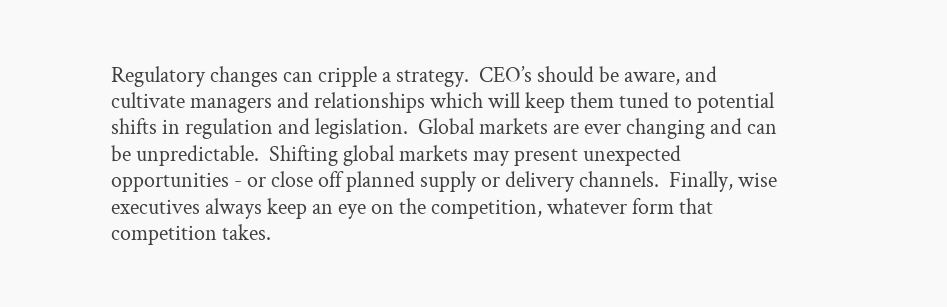Regulatory changes can cripple a strategy.  CEO’s should be aware, and cultivate managers and relationships which will keep them tuned to potential shifts in regulation and legislation.  Global markets are ever changing and can be unpredictable.  Shifting global markets may present unexpected opportunities - or close off planned supply or delivery channels.  Finally, wise executives always keep an eye on the competition, whatever form that competition takes.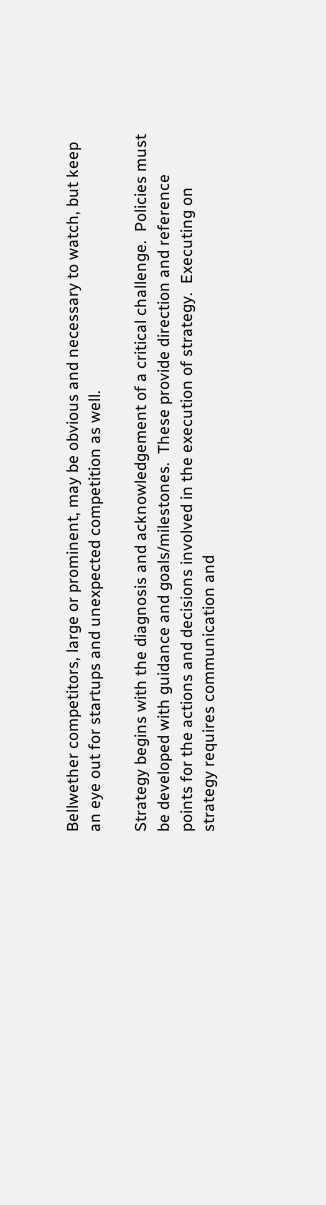Bellwether competitors, large or prominent, may be obvious and necessary to watch, but keep an eye out for startups and unexpected competition as well.

Strategy begins with the diagnosis and acknowledgement of a critical challenge.  Policies must be developed with guidance and goals/milestones.  These provide direction and reference points for the actions and decisions involved in the execution of strategy.  Executing on strategy requires communication and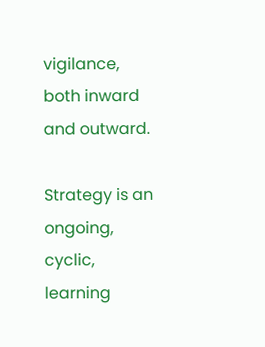vigilance, both inward and outward.

Strategy is an ongoing, cyclic, learning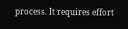process. It requires effort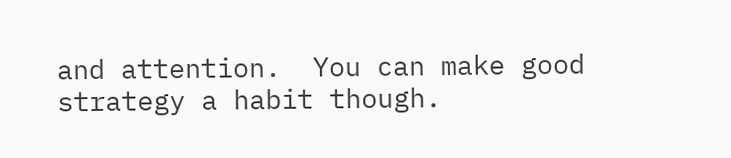and attention.  You can make good strategy a habit though.